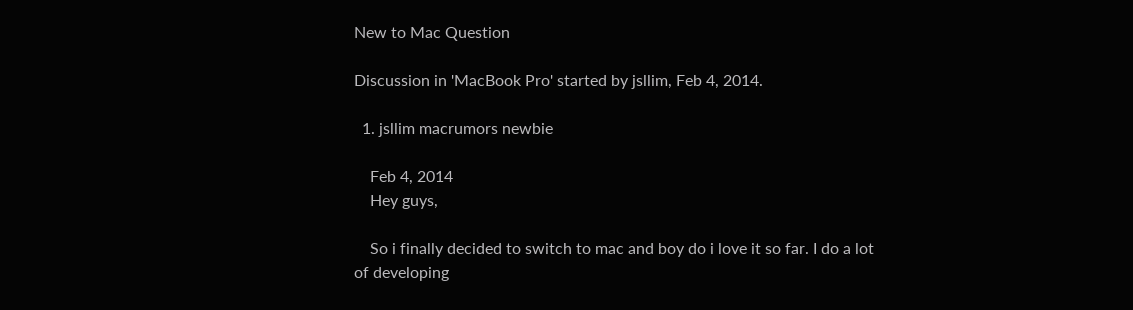New to Mac Question

Discussion in 'MacBook Pro' started by jsllim, Feb 4, 2014.

  1. jsllim macrumors newbie

    Feb 4, 2014
    Hey guys,

    So i finally decided to switch to mac and boy do i love it so far. I do a lot of developing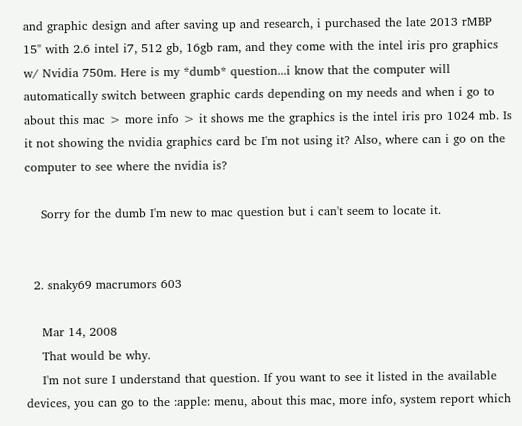and graphic design and after saving up and research, i purchased the late 2013 rMBP 15" with 2.6 intel i7, 512 gb, 16gb ram, and they come with the intel iris pro graphics w/ Nvidia 750m. Here is my *dumb* question...i know that the computer will automatically switch between graphic cards depending on my needs and when i go to about this mac > more info > it shows me the graphics is the intel iris pro 1024 mb. Is it not showing the nvidia graphics card bc I'm not using it? Also, where can i go on the computer to see where the nvidia is?

    Sorry for the dumb I'm new to mac question but i can't seem to locate it.


  2. snaky69 macrumors 603

    Mar 14, 2008
    That would be why.
    I'm not sure I understand that question. If you want to see it listed in the available devices, you can go to the :apple: menu, about this mac, more info, system report which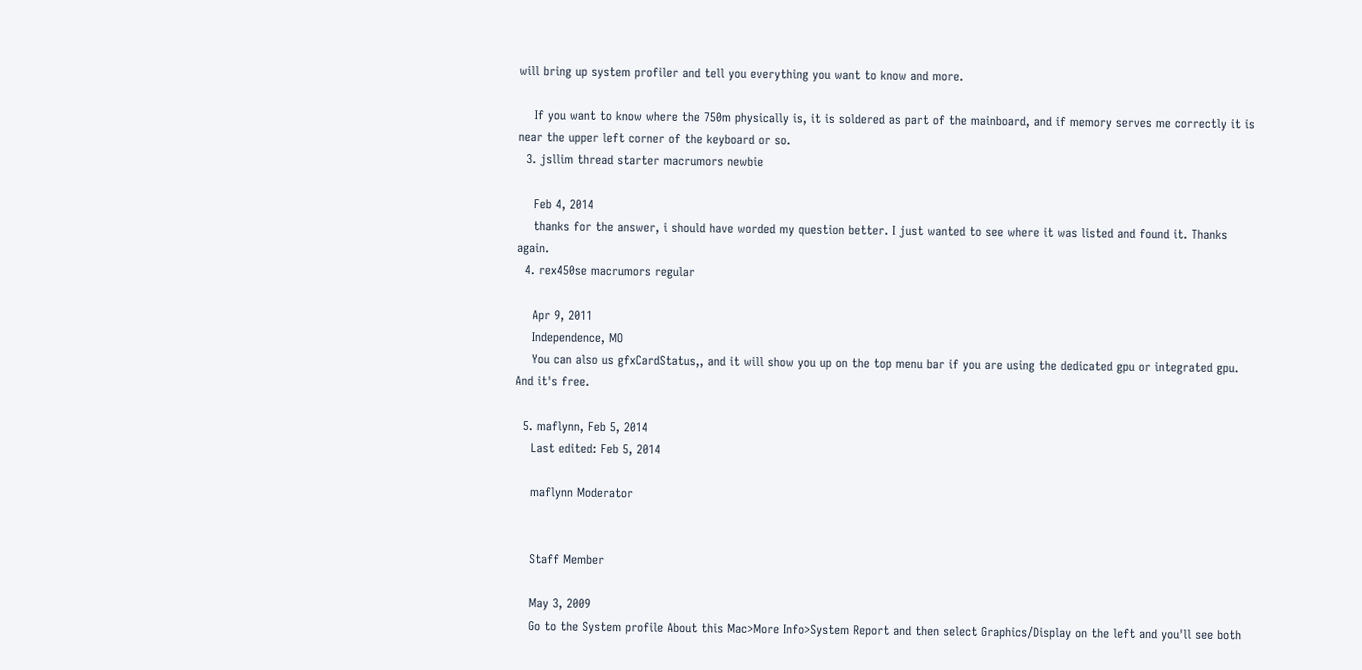will bring up system profiler and tell you everything you want to know and more.

    If you want to know where the 750m physically is, it is soldered as part of the mainboard, and if memory serves me correctly it is near the upper left corner of the keyboard or so.
  3. jsllim thread starter macrumors newbie

    Feb 4, 2014
    thanks for the answer, i should have worded my question better. I just wanted to see where it was listed and found it. Thanks again.
  4. rex450se macrumors regular

    Apr 9, 2011
    Independence, MO
    You can also us gfxCardStatus,, and it will show you up on the top menu bar if you are using the dedicated gpu or integrated gpu. And it's free.

  5. maflynn, Feb 5, 2014
    Last edited: Feb 5, 2014

    maflynn Moderator


    Staff Member

    May 3, 2009
    Go to the System profile About this Mac>More Info>System Report and then select Graphics/Display on the left and you'll see both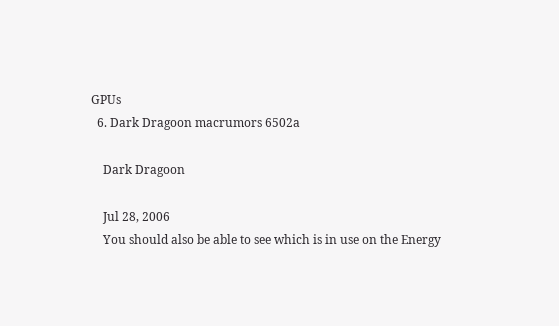GPUs
  6. Dark Dragoon macrumors 6502a

    Dark Dragoon

    Jul 28, 2006
    You should also be able to see which is in use on the Energy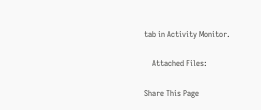tab in Activity Monitor.

    Attached Files:

Share This Page